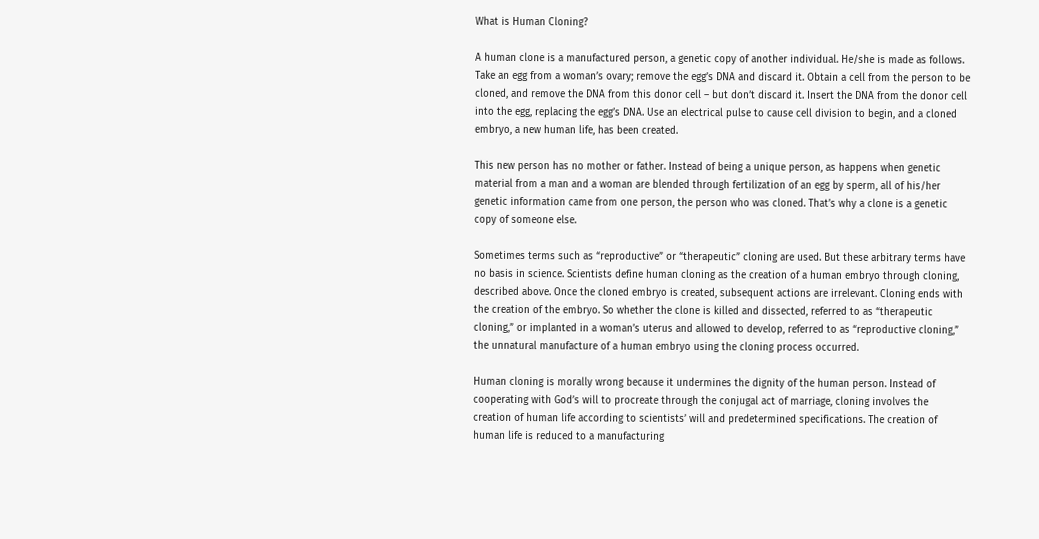What is Human Cloning?

A human clone is a manufactured person, a genetic copy of another individual. He/she is made as follows. Take an egg from a woman’s ovary; remove the egg’s DNA and discard it. Obtain a cell from the person to be cloned, and remove the DNA from this donor cell – but don’t discard it. Insert the DNA from the donor cell into the egg, replacing the egg’s DNA. Use an electrical pulse to cause cell division to begin, and a cloned embryo, a new human life, has been created.

This new person has no mother or father. Instead of being a unique person, as happens when genetic material from a man and a woman are blended through fertilization of an egg by sperm, all of his/her genetic information came from one person, the person who was cloned. That’s why a clone is a genetic copy of someone else.

Sometimes terms such as “reproductive” or “therapeutic” cloning are used. But these arbitrary terms have no basis in science. Scientists define human cloning as the creation of a human embryo through cloning, described above. Once the cloned embryo is created, subsequent actions are irrelevant. Cloning ends with the creation of the embryo. So whether the clone is killed and dissected, referred to as “therapeutic cloning,” or implanted in a woman’s uterus and allowed to develop, referred to as “reproductive cloning,” the unnatural manufacture of a human embryo using the cloning process occurred.

Human cloning is morally wrong because it undermines the dignity of the human person. Instead of cooperating with God’s will to procreate through the conjugal act of marriage, cloning involves the creation of human life according to scientists’ will and predetermined specifications. The creation of human life is reduced to a manufacturing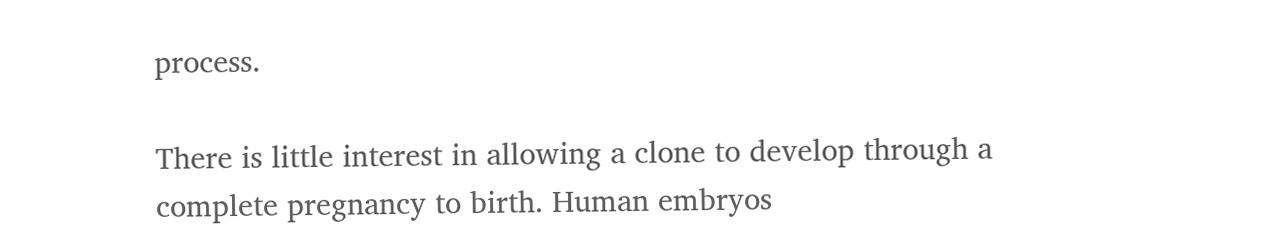process.

There is little interest in allowing a clone to develop through a complete pregnancy to birth. Human embryos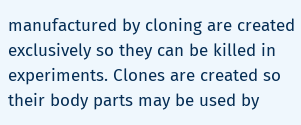manufactured by cloning are created exclusively so they can be killed in experiments. Clones are created so their body parts may be used by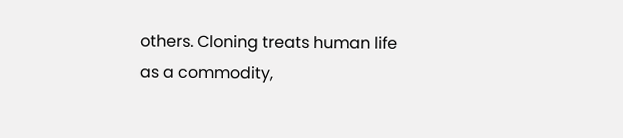others. Cloning treats human life as a commodity,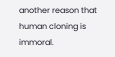another reason that human cloning is immoral.